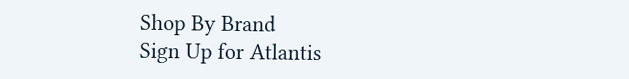Shop By Brand
Sign Up for Atlantis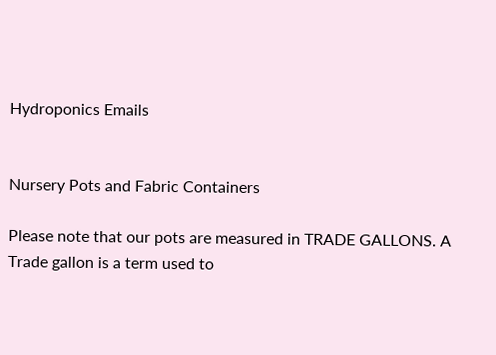Hydroponics Emails


Nursery Pots and Fabric Containers

Please note that our pots are measured in TRADE GALLONS. A Trade gallon is a term used to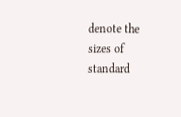denote the sizes of standard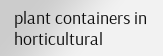plant containers in horticultural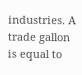industries. A trade gallon is equal to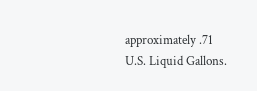approximately .71 U.S. Liquid Gallons.